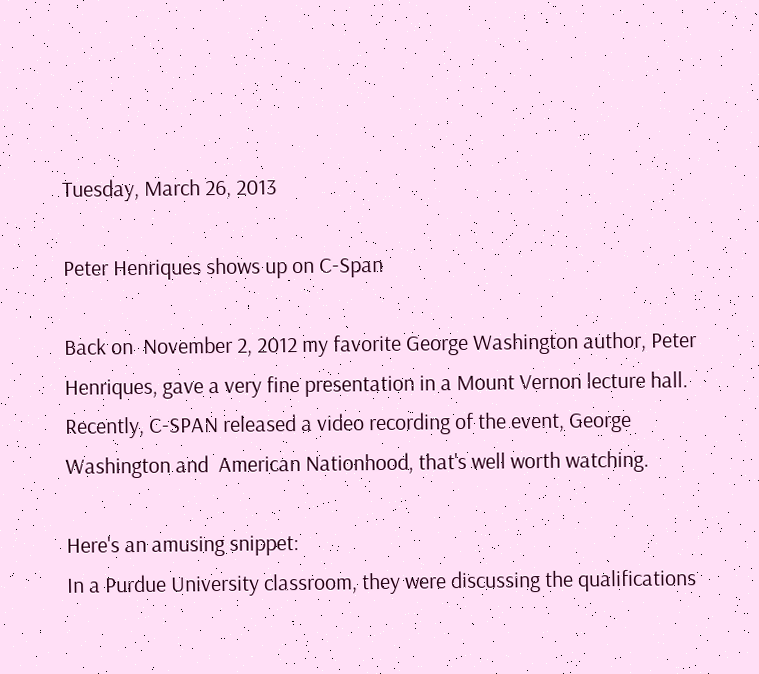Tuesday, March 26, 2013

Peter Henriques shows up on C-Span

Back on  November 2, 2012 my favorite George Washington author, Peter Henriques, gave a very fine presentation in a Mount Vernon lecture hall.  Recently, C-SPAN released a video recording of the event, George Washington and  American Nationhood, that's well worth watching.

Here's an amusing snippet:
In a Purdue University classroom, they were discussing the qualifications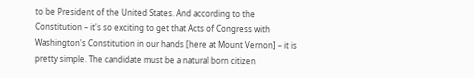to be President of the United States. And according to the Constitution – it's so exciting to get that Acts of Congress with Washington's Constitution in our hands [here at Mount Vernon] – it is pretty simple. The candidate must be a natural born citizen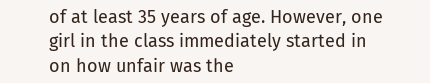of at least 35 years of age. However, one girl in the class immediately started in on how unfair was the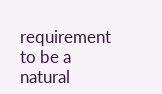requirement to be a natural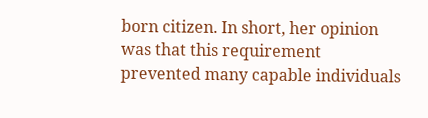born citizen. In short, her opinion was that this requirement prevented many capable individuals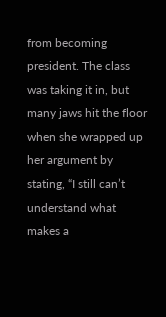from becoming president. The class was taking it in, but many jaws hit the floor when she wrapped up her argument by stating, “I still can’t understand what makes a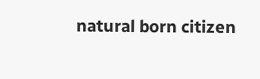natural born citizen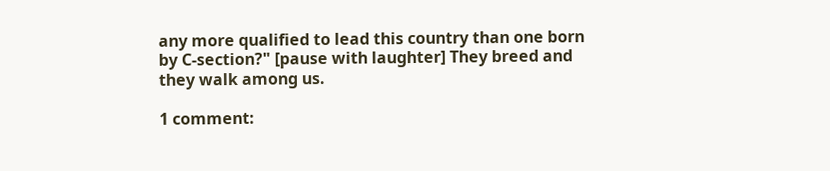any more qualified to lead this country than one born by C-section?" [pause with laughter] They breed and they walk among us.

1 comment: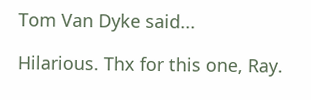Tom Van Dyke said...

Hilarious. Thx for this one, Ray.